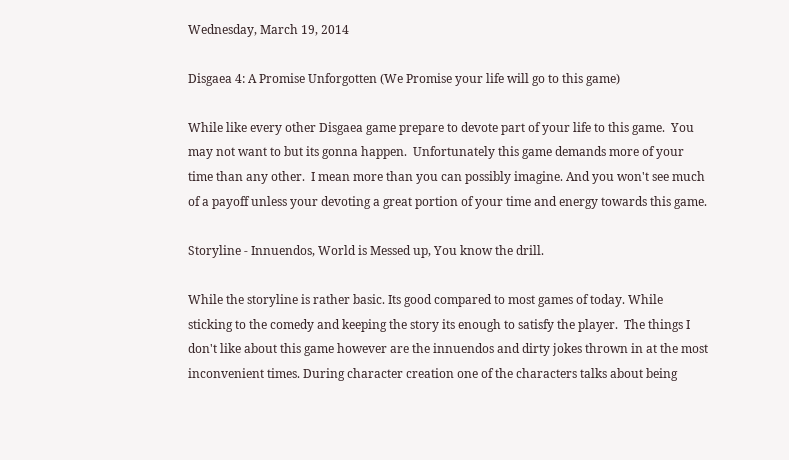Wednesday, March 19, 2014

Disgaea 4: A Promise Unforgotten (We Promise your life will go to this game)

While like every other Disgaea game prepare to devote part of your life to this game.  You may not want to but its gonna happen.  Unfortunately this game demands more of your time than any other.  I mean more than you can possibly imagine. And you won't see much of a payoff unless your devoting a great portion of your time and energy towards this game.

Storyline - Innuendos, World is Messed up, You know the drill.

While the storyline is rather basic. Its good compared to most games of today. While sticking to the comedy and keeping the story its enough to satisfy the player.  The things I don't like about this game however are the innuendos and dirty jokes thrown in at the most inconvenient times. During character creation one of the characters talks about being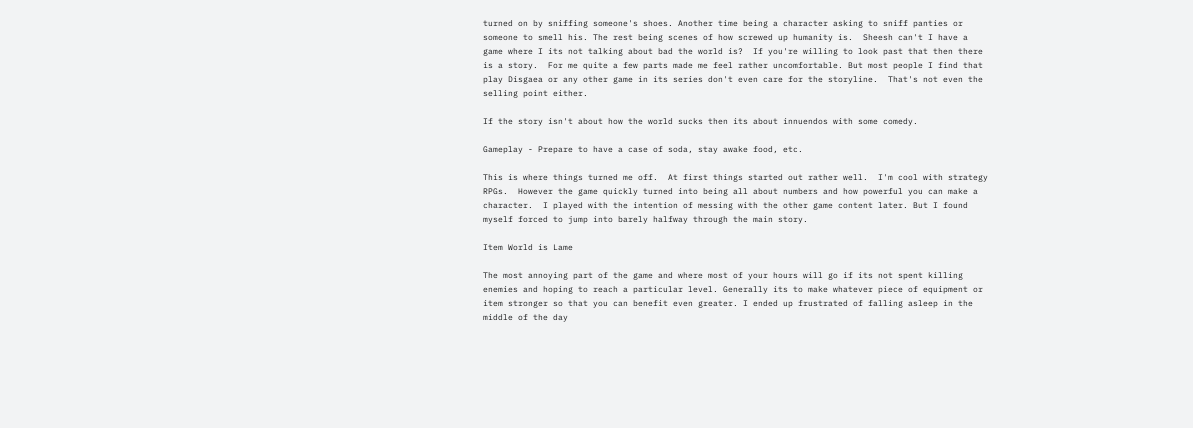turned on by sniffing someone's shoes. Another time being a character asking to sniff panties or someone to smell his. The rest being scenes of how screwed up humanity is.  Sheesh can't I have a game where I its not talking about bad the world is?  If you're willing to look past that then there is a story.  For me quite a few parts made me feel rather uncomfortable. But most people I find that play Disgaea or any other game in its series don't even care for the storyline.  That's not even the selling point either.

If the story isn't about how the world sucks then its about innuendos with some comedy.

Gameplay - Prepare to have a case of soda, stay awake food, etc.

This is where things turned me off.  At first things started out rather well.  I'm cool with strategy RPGs.  However the game quickly turned into being all about numbers and how powerful you can make a character.  I played with the intention of messing with the other game content later. But I found myself forced to jump into barely halfway through the main story.

Item World is Lame

The most annoying part of the game and where most of your hours will go if its not spent killing enemies and hoping to reach a particular level. Generally its to make whatever piece of equipment or item stronger so that you can benefit even greater. I ended up frustrated of falling asleep in the middle of the day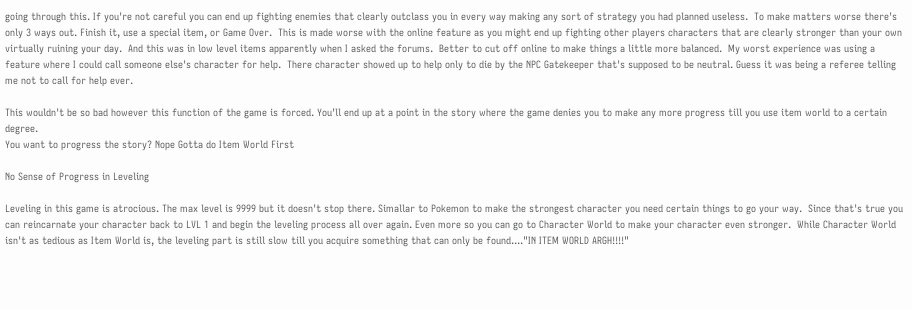going through this. If you're not careful you can end up fighting enemies that clearly outclass you in every way making any sort of strategy you had planned useless.  To make matters worse there's only 3 ways out. Finish it, use a special item, or Game Over.  This is made worse with the online feature as you might end up fighting other players characters that are clearly stronger than your own virtually ruining your day.  And this was in low level items apparently when I asked the forums.  Better to cut off online to make things a little more balanced.  My worst experience was using a feature where I could call someone else's character for help.  There character showed up to help only to die by the NPC Gatekeeper that's supposed to be neutral. Guess it was being a referee telling me not to call for help ever.

This wouldn't be so bad however this function of the game is forced. You'll end up at a point in the story where the game denies you to make any more progress till you use item world to a certain degree.
You want to progress the story? Nope Gotta do Item World First

No Sense of Progress in Leveling

Leveling in this game is atrocious. The max level is 9999 but it doesn't stop there. Simallar to Pokemon to make the strongest character you need certain things to go your way.  Since that's true you can reincarnate your character back to LVL 1 and begin the leveling process all over again. Even more so you can go to Character World to make your character even stronger.  While Character World isn't as tedious as Item World is, the leveling part is still slow till you acquire something that can only be found...."IN ITEM WORLD ARGH!!!!"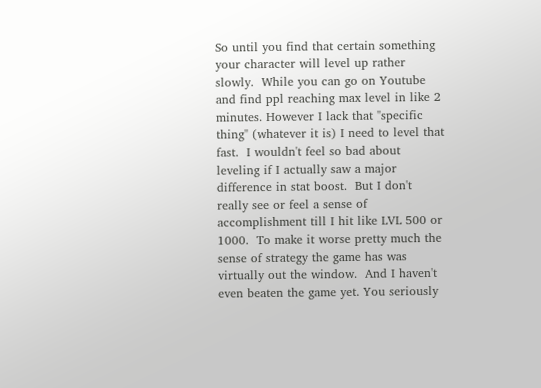So until you find that certain something your character will level up rather slowly.  While you can go on Youtube and find ppl reaching max level in like 2 minutes. However I lack that "specific thing" (whatever it is) I need to level that fast.  I wouldn't feel so bad about leveling if I actually saw a major difference in stat boost.  But I don't really see or feel a sense of accomplishment till I hit like LVL 500 or 1000.  To make it worse pretty much the sense of strategy the game has was virtually out the window.  And I haven't even beaten the game yet. You seriously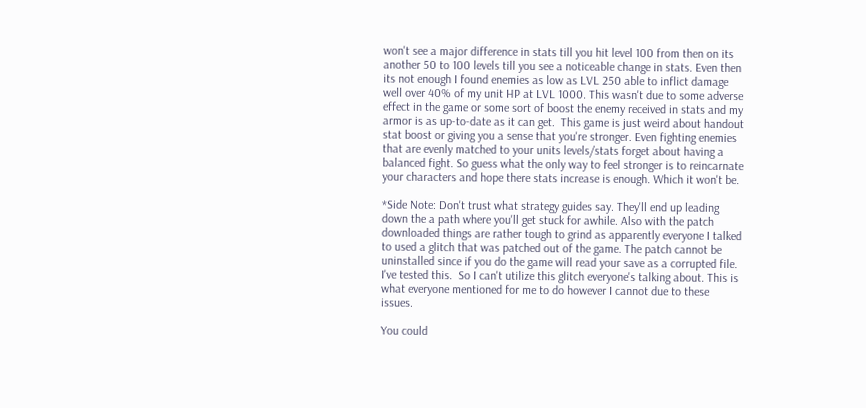won't see a major difference in stats till you hit level 100 from then on its another 50 to 100 levels till you see a noticeable change in stats. Even then its not enough I found enemies as low as LVL 250 able to inflict damage well over 40% of my unit HP at LVL 1000. This wasn't due to some adverse effect in the game or some sort of boost the enemy received in stats and my armor is as up-to-date as it can get.  This game is just weird about handout stat boost or giving you a sense that you're stronger. Even fighting enemies that are evenly matched to your units levels/stats forget about having a balanced fight. So guess what the only way to feel stronger is to reincarnate your characters and hope there stats increase is enough. Which it won't be.

*Side Note: Don't trust what strategy guides say. They'll end up leading down the a path where you'll get stuck for awhile. Also with the patch downloaded things are rather tough to grind as apparently everyone I talked to used a glitch that was patched out of the game. The patch cannot be uninstalled since if you do the game will read your save as a corrupted file. I've tested this.  So I can't utilize this glitch everyone's talking about. This is what everyone mentioned for me to do however I cannot due to these issues.

You could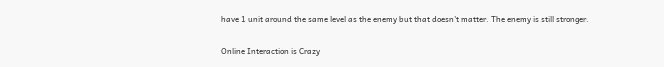have 1 unit around the same level as the enemy but that doesn't matter. The enemy is still stronger.

Online Interaction is Crazy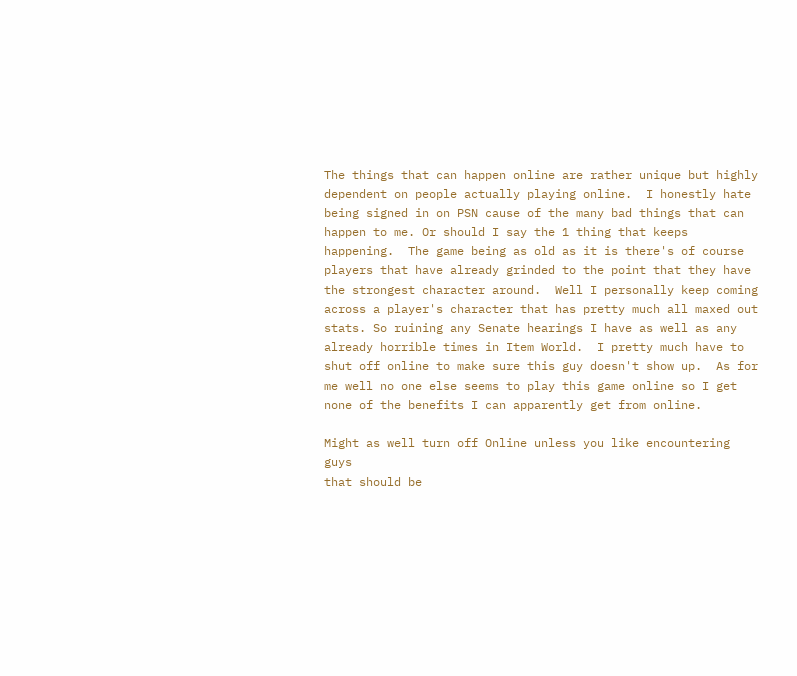The things that can happen online are rather unique but highly dependent on people actually playing online.  I honestly hate being signed in on PSN cause of the many bad things that can happen to me. Or should I say the 1 thing that keeps happening.  The game being as old as it is there's of course players that have already grinded to the point that they have the strongest character around.  Well I personally keep coming across a player's character that has pretty much all maxed out stats. So ruining any Senate hearings I have as well as any already horrible times in Item World.  I pretty much have to shut off online to make sure this guy doesn't show up.  As for me well no one else seems to play this game online so I get none of the benefits I can apparently get from online.

Might as well turn off Online unless you like encountering guys
that should be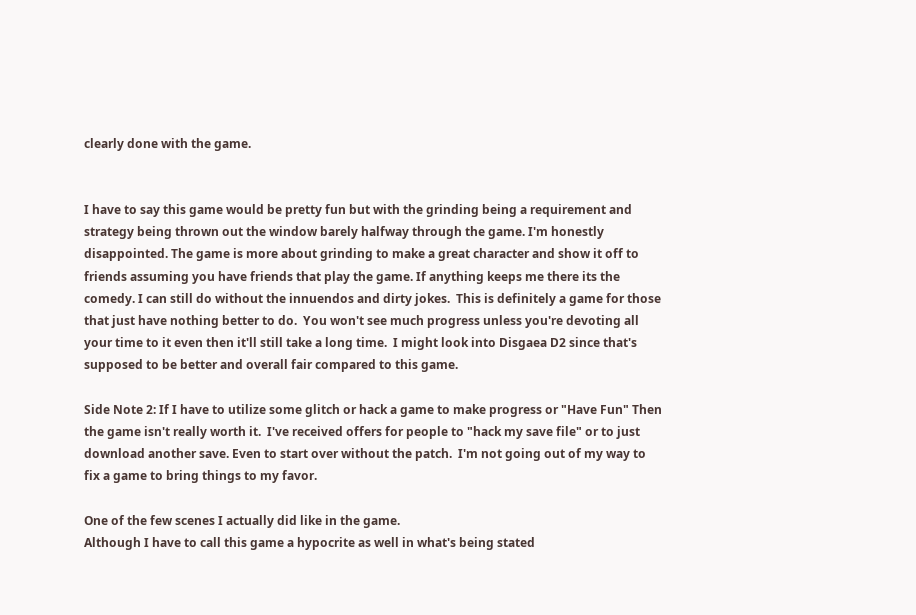clearly done with the game.


I have to say this game would be pretty fun but with the grinding being a requirement and strategy being thrown out the window barely halfway through the game. I'm honestly disappointed. The game is more about grinding to make a great character and show it off to friends assuming you have friends that play the game. If anything keeps me there its the comedy. I can still do without the innuendos and dirty jokes.  This is definitely a game for those that just have nothing better to do.  You won't see much progress unless you're devoting all your time to it even then it'll still take a long time.  I might look into Disgaea D2 since that's supposed to be better and overall fair compared to this game.

Side Note 2: If I have to utilize some glitch or hack a game to make progress or "Have Fun" Then the game isn't really worth it.  I've received offers for people to "hack my save file" or to just download another save. Even to start over without the patch.  I'm not going out of my way to fix a game to bring things to my favor.

One of the few scenes I actually did like in the game.
Although I have to call this game a hypocrite as well in what's being stated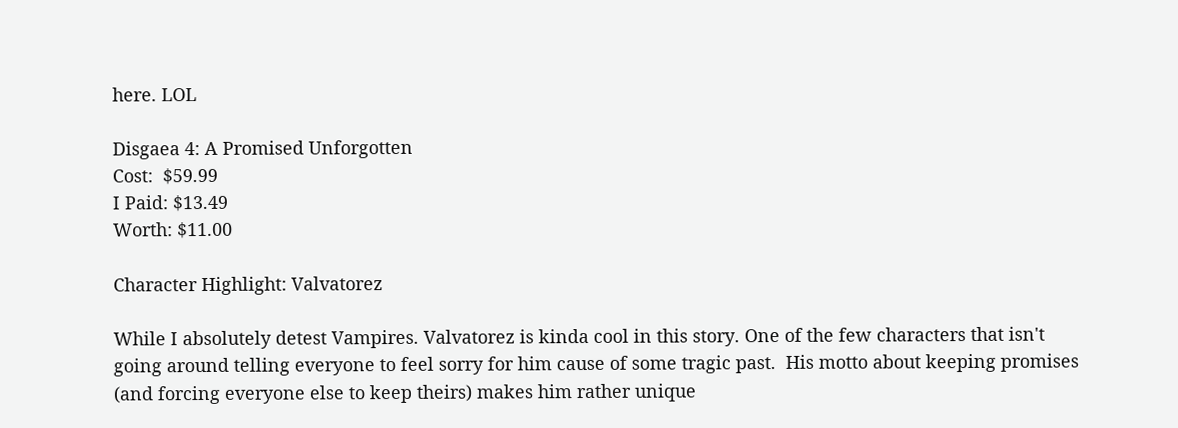here. LOL

Disgaea 4: A Promised Unforgotten
Cost:  $59.99
I Paid: $13.49
Worth: $11.00

Character Highlight: Valvatorez

While I absolutely detest Vampires. Valvatorez is kinda cool in this story. One of the few characters that isn't going around telling everyone to feel sorry for him cause of some tragic past.  His motto about keeping promises (and forcing everyone else to keep theirs) makes him rather unique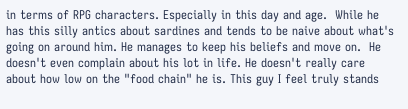in terms of RPG characters. Especially in this day and age.  While he has this silly antics about sardines and tends to be naive about what's going on around him. He manages to keep his beliefs and move on.  He doesn't even complain about his lot in life. He doesn't really care about how low on the "food chain" he is. This guy I feel truly stands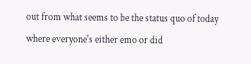out from what seems to be the status quo of today where everyone's either emo or did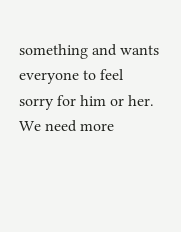something and wants everyone to feel sorry for him or her.  We need more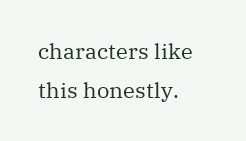characters like this honestly.